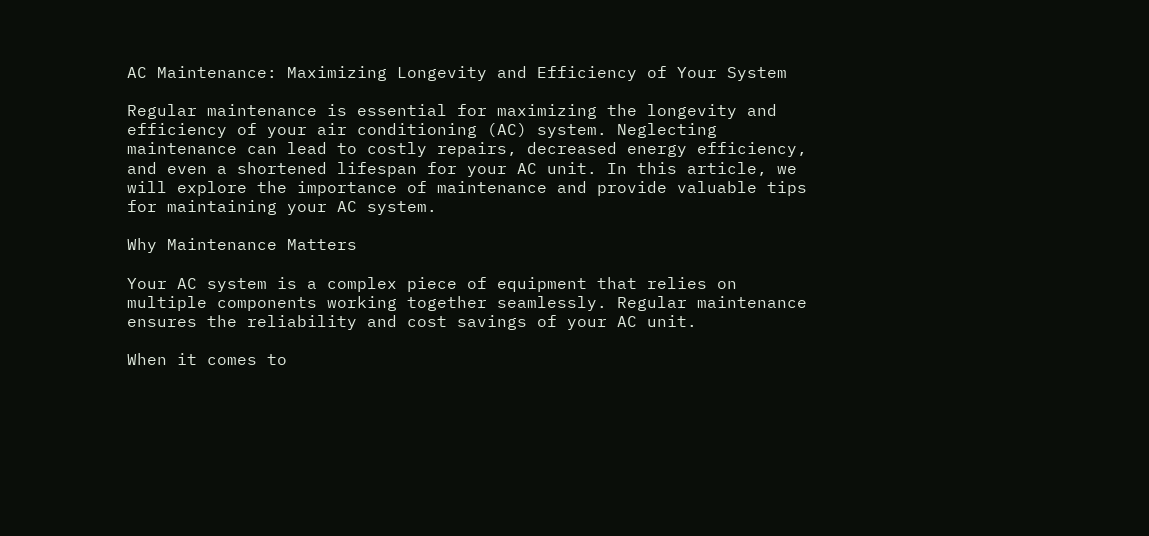AC Maintenance: Maximizing Longevity and Efficiency of Your System

Regular maintenance is essential for maximizing the longevity and efficiency of your air conditioning (AC) system. Neglecting maintenance can lead to costly repairs, decreased energy efficiency, and even a shortened lifespan for your AC unit. In this article, we will explore the importance of maintenance and provide valuable tips for maintaining your AC system.

Why Maintenance Matters

Your AC system is a complex piece of equipment that relies on multiple components working together seamlessly. Regular maintenance ensures the reliability and cost savings of your AC unit.

When it comes to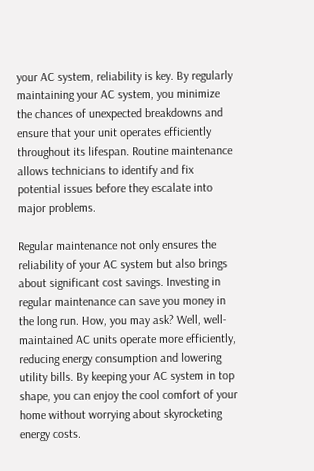your AC system, reliability is key. By regularly maintaining your AC system, you minimize the chances of unexpected breakdowns and ensure that your unit operates efficiently throughout its lifespan. Routine maintenance allows technicians to identify and fix potential issues before they escalate into major problems.

Regular maintenance not only ensures the reliability of your AC system but also brings about significant cost savings. Investing in regular maintenance can save you money in the long run. How, you may ask? Well, well-maintained AC units operate more efficiently, reducing energy consumption and lowering utility bills. By keeping your AC system in top shape, you can enjoy the cool comfort of your home without worrying about skyrocketing energy costs.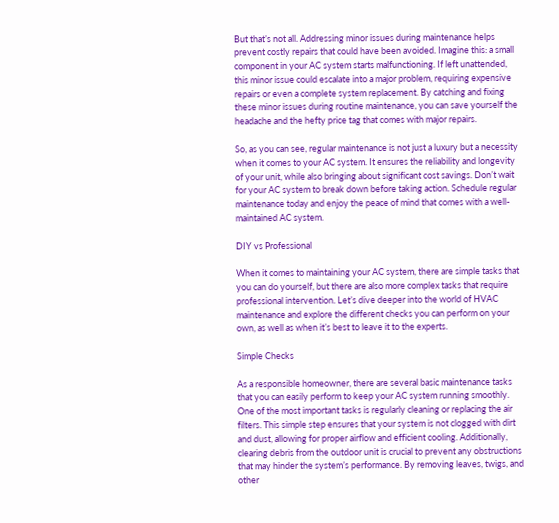But that’s not all. Addressing minor issues during maintenance helps prevent costly repairs that could have been avoided. Imagine this: a small component in your AC system starts malfunctioning. If left unattended, this minor issue could escalate into a major problem, requiring expensive repairs or even a complete system replacement. By catching and fixing these minor issues during routine maintenance, you can save yourself the headache and the hefty price tag that comes with major repairs.

So, as you can see, regular maintenance is not just a luxury but a necessity when it comes to your AC system. It ensures the reliability and longevity of your unit, while also bringing about significant cost savings. Don’t wait for your AC system to break down before taking action. Schedule regular maintenance today and enjoy the peace of mind that comes with a well-maintained AC system.

DIY vs Professional

When it comes to maintaining your AC system, there are simple tasks that you can do yourself, but there are also more complex tasks that require professional intervention. Let’s dive deeper into the world of HVAC maintenance and explore the different checks you can perform on your own, as well as when it’s best to leave it to the experts.

Simple Checks

As a responsible homeowner, there are several basic maintenance tasks that you can easily perform to keep your AC system running smoothly. One of the most important tasks is regularly cleaning or replacing the air filters. This simple step ensures that your system is not clogged with dirt and dust, allowing for proper airflow and efficient cooling. Additionally, clearing debris from the outdoor unit is crucial to prevent any obstructions that may hinder the system’s performance. By removing leaves, twigs, and other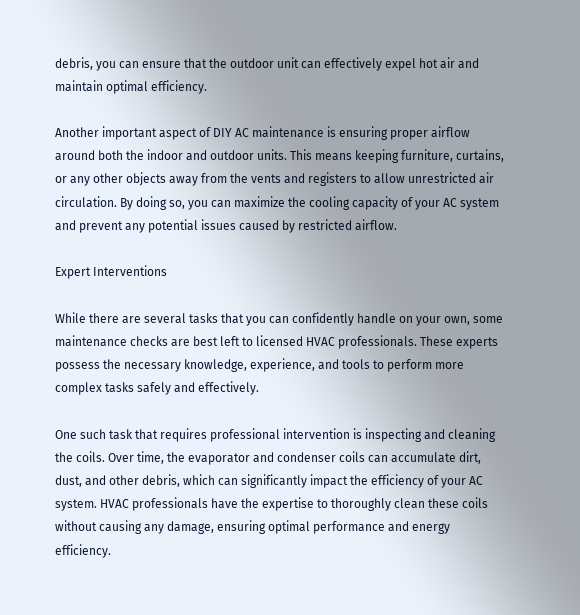debris, you can ensure that the outdoor unit can effectively expel hot air and maintain optimal efficiency.

Another important aspect of DIY AC maintenance is ensuring proper airflow around both the indoor and outdoor units. This means keeping furniture, curtains, or any other objects away from the vents and registers to allow unrestricted air circulation. By doing so, you can maximize the cooling capacity of your AC system and prevent any potential issues caused by restricted airflow.

Expert Interventions

While there are several tasks that you can confidently handle on your own, some maintenance checks are best left to licensed HVAC professionals. These experts possess the necessary knowledge, experience, and tools to perform more complex tasks safely and effectively.

One such task that requires professional intervention is inspecting and cleaning the coils. Over time, the evaporator and condenser coils can accumulate dirt, dust, and other debris, which can significantly impact the efficiency of your AC system. HVAC professionals have the expertise to thoroughly clean these coils without causing any damage, ensuring optimal performance and energy efficiency.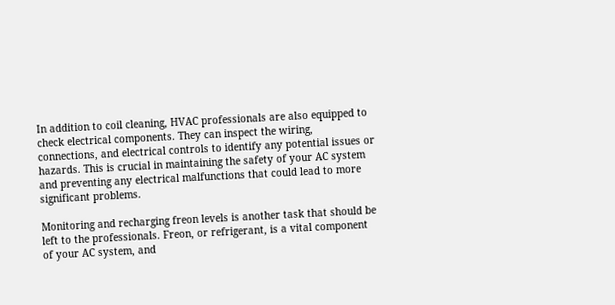In addition to coil cleaning, HVAC professionals are also equipped to check electrical components. They can inspect the wiring, connections, and electrical controls to identify any potential issues or hazards. This is crucial in maintaining the safety of your AC system and preventing any electrical malfunctions that could lead to more significant problems.

Monitoring and recharging freon levels is another task that should be left to the professionals. Freon, or refrigerant, is a vital component of your AC system, and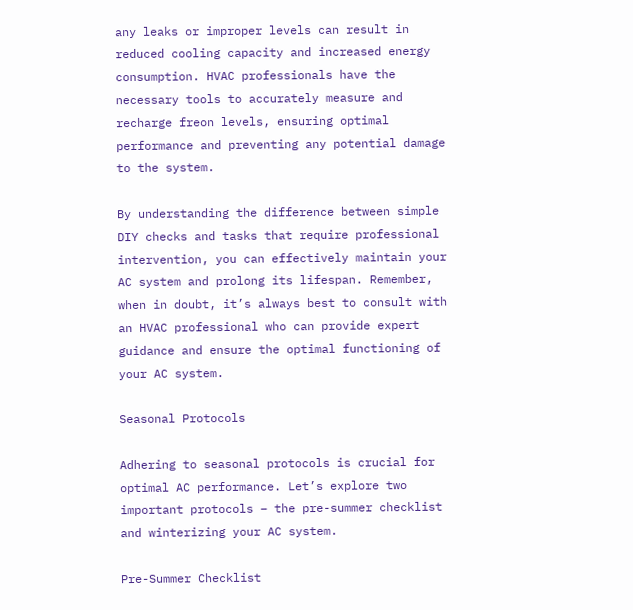any leaks or improper levels can result in reduced cooling capacity and increased energy consumption. HVAC professionals have the necessary tools to accurately measure and recharge freon levels, ensuring optimal performance and preventing any potential damage to the system.

By understanding the difference between simple DIY checks and tasks that require professional intervention, you can effectively maintain your AC system and prolong its lifespan. Remember, when in doubt, it’s always best to consult with an HVAC professional who can provide expert guidance and ensure the optimal functioning of your AC system.

Seasonal Protocols

Adhering to seasonal protocols is crucial for optimal AC performance. Let’s explore two important protocols – the pre-summer checklist and winterizing your AC system.

Pre-Summer Checklist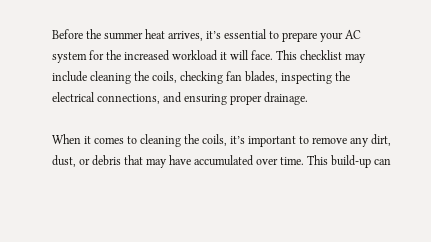Before the summer heat arrives, it’s essential to prepare your AC system for the increased workload it will face. This checklist may include cleaning the coils, checking fan blades, inspecting the electrical connections, and ensuring proper drainage.

When it comes to cleaning the coils, it’s important to remove any dirt, dust, or debris that may have accumulated over time. This build-up can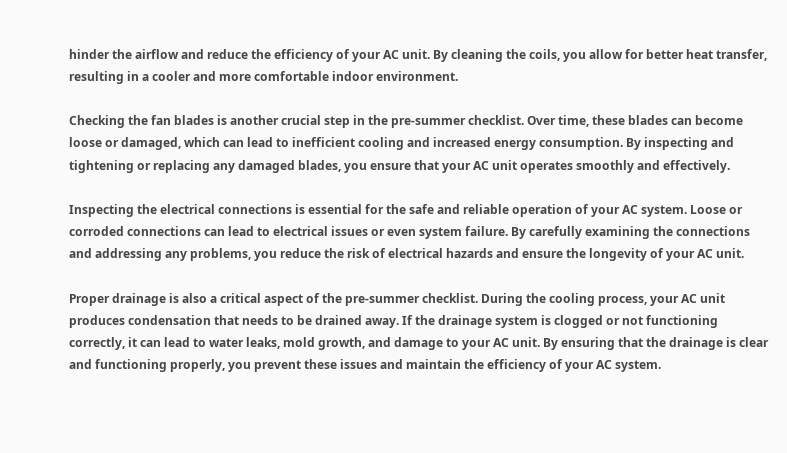hinder the airflow and reduce the efficiency of your AC unit. By cleaning the coils, you allow for better heat transfer, resulting in a cooler and more comfortable indoor environment.

Checking the fan blades is another crucial step in the pre-summer checklist. Over time, these blades can become loose or damaged, which can lead to inefficient cooling and increased energy consumption. By inspecting and tightening or replacing any damaged blades, you ensure that your AC unit operates smoothly and effectively.

Inspecting the electrical connections is essential for the safe and reliable operation of your AC system. Loose or corroded connections can lead to electrical issues or even system failure. By carefully examining the connections and addressing any problems, you reduce the risk of electrical hazards and ensure the longevity of your AC unit.

Proper drainage is also a critical aspect of the pre-summer checklist. During the cooling process, your AC unit produces condensation that needs to be drained away. If the drainage system is clogged or not functioning correctly, it can lead to water leaks, mold growth, and damage to your AC unit. By ensuring that the drainage is clear and functioning properly, you prevent these issues and maintain the efficiency of your AC system.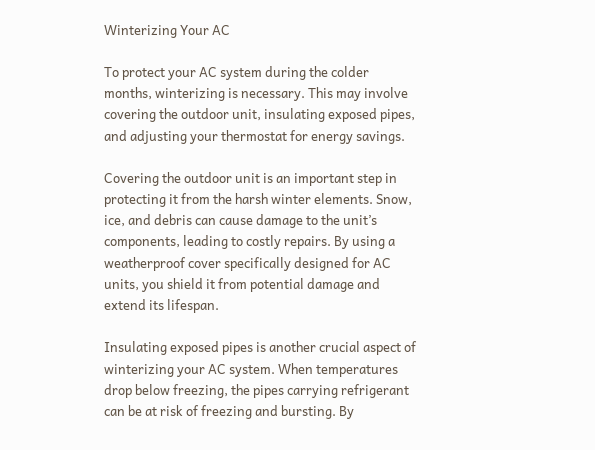Winterizing Your AC

To protect your AC system during the colder months, winterizing is necessary. This may involve covering the outdoor unit, insulating exposed pipes, and adjusting your thermostat for energy savings.

Covering the outdoor unit is an important step in protecting it from the harsh winter elements. Snow, ice, and debris can cause damage to the unit’s components, leading to costly repairs. By using a weatherproof cover specifically designed for AC units, you shield it from potential damage and extend its lifespan.

Insulating exposed pipes is another crucial aspect of winterizing your AC system. When temperatures drop below freezing, the pipes carrying refrigerant can be at risk of freezing and bursting. By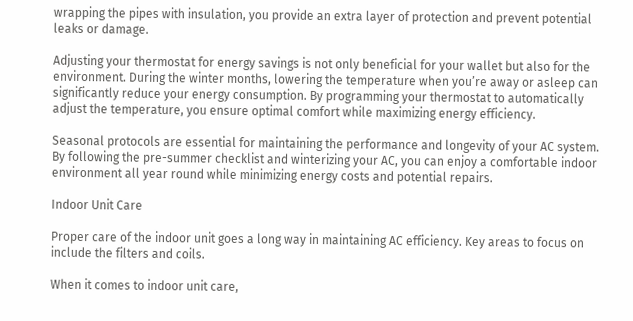wrapping the pipes with insulation, you provide an extra layer of protection and prevent potential leaks or damage.

Adjusting your thermostat for energy savings is not only beneficial for your wallet but also for the environment. During the winter months, lowering the temperature when you’re away or asleep can significantly reduce your energy consumption. By programming your thermostat to automatically adjust the temperature, you ensure optimal comfort while maximizing energy efficiency.

Seasonal protocols are essential for maintaining the performance and longevity of your AC system. By following the pre-summer checklist and winterizing your AC, you can enjoy a comfortable indoor environment all year round while minimizing energy costs and potential repairs.

Indoor Unit Care

Proper care of the indoor unit goes a long way in maintaining AC efficiency. Key areas to focus on include the filters and coils.

When it comes to indoor unit care,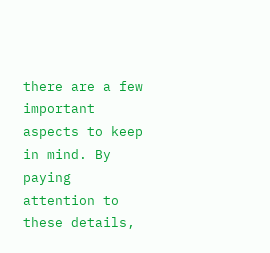there are a few important aspects to keep in mind. By paying attention to these details,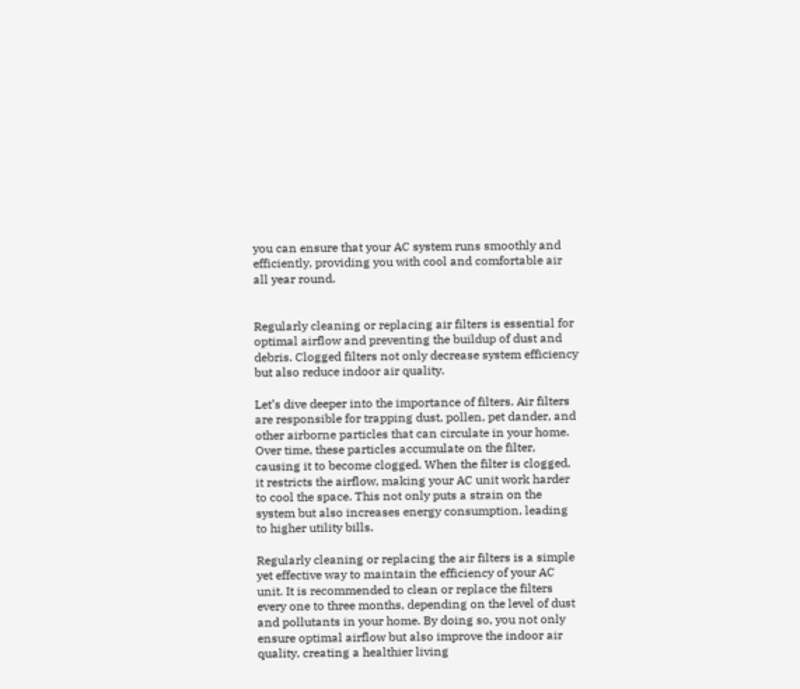you can ensure that your AC system runs smoothly and efficiently, providing you with cool and comfortable air all year round.


Regularly cleaning or replacing air filters is essential for optimal airflow and preventing the buildup of dust and debris. Clogged filters not only decrease system efficiency but also reduce indoor air quality.

Let’s dive deeper into the importance of filters. Air filters are responsible for trapping dust, pollen, pet dander, and other airborne particles that can circulate in your home. Over time, these particles accumulate on the filter, causing it to become clogged. When the filter is clogged, it restricts the airflow, making your AC unit work harder to cool the space. This not only puts a strain on the system but also increases energy consumption, leading to higher utility bills.

Regularly cleaning or replacing the air filters is a simple yet effective way to maintain the efficiency of your AC unit. It is recommended to clean or replace the filters every one to three months, depending on the level of dust and pollutants in your home. By doing so, you not only ensure optimal airflow but also improve the indoor air quality, creating a healthier living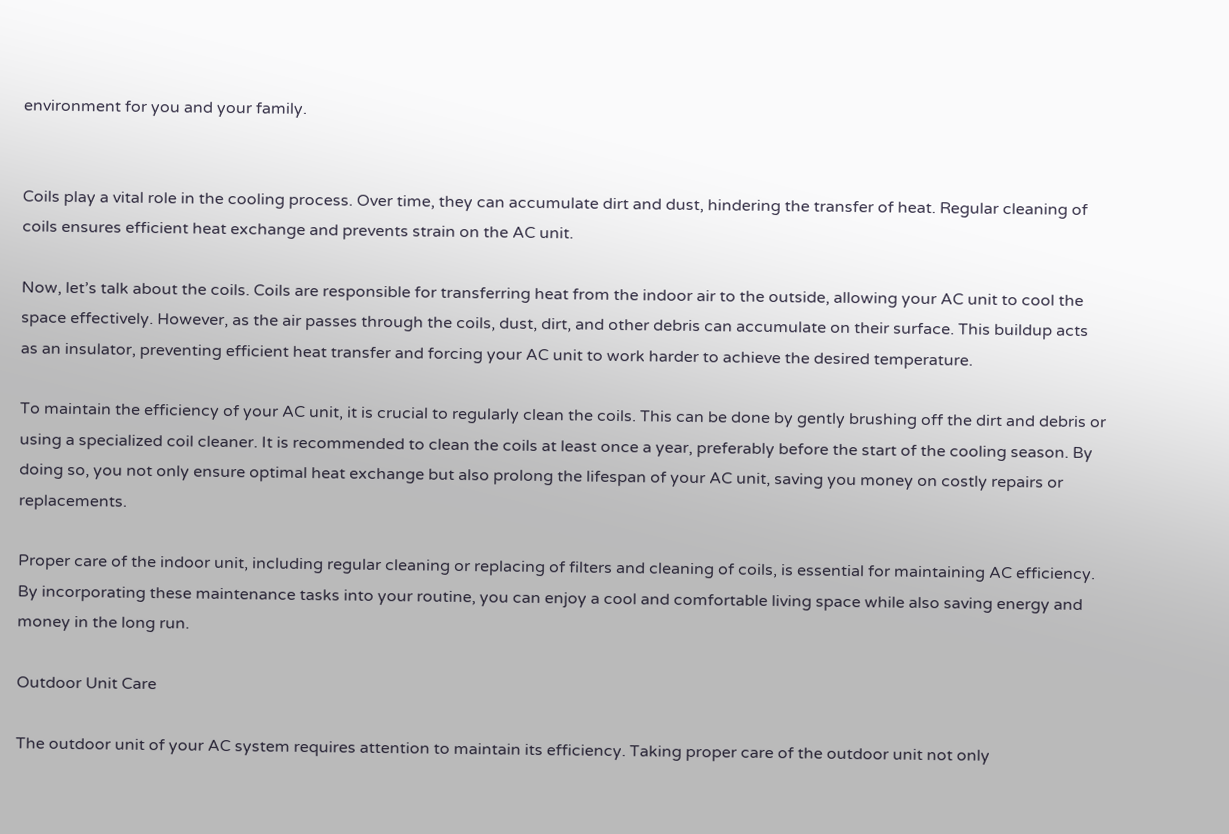environment for you and your family.


Coils play a vital role in the cooling process. Over time, they can accumulate dirt and dust, hindering the transfer of heat. Regular cleaning of coils ensures efficient heat exchange and prevents strain on the AC unit.

Now, let’s talk about the coils. Coils are responsible for transferring heat from the indoor air to the outside, allowing your AC unit to cool the space effectively. However, as the air passes through the coils, dust, dirt, and other debris can accumulate on their surface. This buildup acts as an insulator, preventing efficient heat transfer and forcing your AC unit to work harder to achieve the desired temperature.

To maintain the efficiency of your AC unit, it is crucial to regularly clean the coils. This can be done by gently brushing off the dirt and debris or using a specialized coil cleaner. It is recommended to clean the coils at least once a year, preferably before the start of the cooling season. By doing so, you not only ensure optimal heat exchange but also prolong the lifespan of your AC unit, saving you money on costly repairs or replacements.

Proper care of the indoor unit, including regular cleaning or replacing of filters and cleaning of coils, is essential for maintaining AC efficiency. By incorporating these maintenance tasks into your routine, you can enjoy a cool and comfortable living space while also saving energy and money in the long run.

Outdoor Unit Care

The outdoor unit of your AC system requires attention to maintain its efficiency. Taking proper care of the outdoor unit not only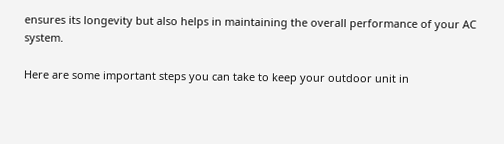ensures its longevity but also helps in maintaining the overall performance of your AC system.

Here are some important steps you can take to keep your outdoor unit in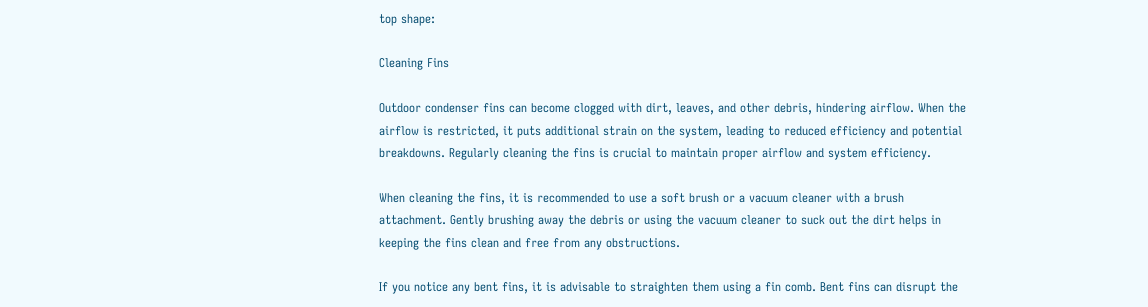top shape:

Cleaning Fins

Outdoor condenser fins can become clogged with dirt, leaves, and other debris, hindering airflow. When the airflow is restricted, it puts additional strain on the system, leading to reduced efficiency and potential breakdowns. Regularly cleaning the fins is crucial to maintain proper airflow and system efficiency.

When cleaning the fins, it is recommended to use a soft brush or a vacuum cleaner with a brush attachment. Gently brushing away the debris or using the vacuum cleaner to suck out the dirt helps in keeping the fins clean and free from any obstructions.

If you notice any bent fins, it is advisable to straighten them using a fin comb. Bent fins can disrupt the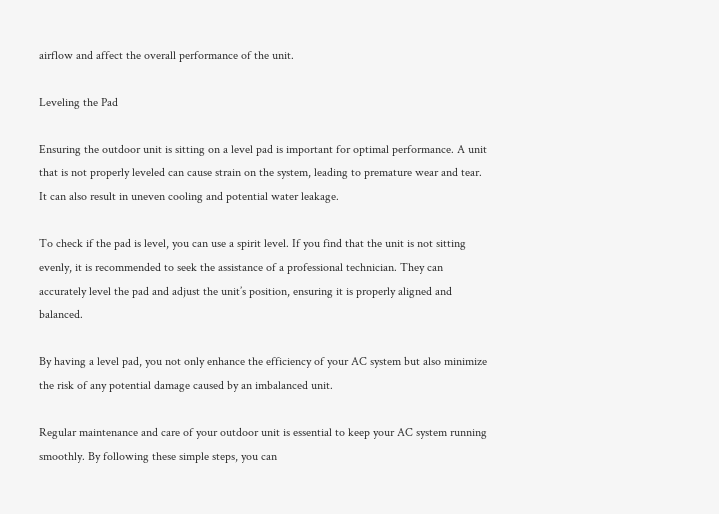airflow and affect the overall performance of the unit.

Leveling the Pad

Ensuring the outdoor unit is sitting on a level pad is important for optimal performance. A unit that is not properly leveled can cause strain on the system, leading to premature wear and tear. It can also result in uneven cooling and potential water leakage.

To check if the pad is level, you can use a spirit level. If you find that the unit is not sitting evenly, it is recommended to seek the assistance of a professional technician. They can accurately level the pad and adjust the unit’s position, ensuring it is properly aligned and balanced.

By having a level pad, you not only enhance the efficiency of your AC system but also minimize the risk of any potential damage caused by an imbalanced unit.

Regular maintenance and care of your outdoor unit is essential to keep your AC system running smoothly. By following these simple steps, you can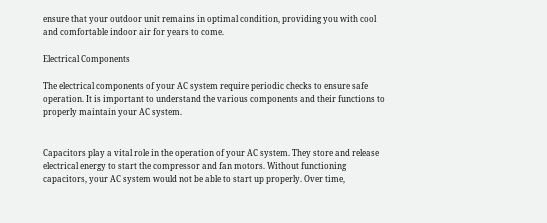ensure that your outdoor unit remains in optimal condition, providing you with cool and comfortable indoor air for years to come.

Electrical Components

The electrical components of your AC system require periodic checks to ensure safe operation. It is important to understand the various components and their functions to properly maintain your AC system.


Capacitors play a vital role in the operation of your AC system. They store and release electrical energy to start the compressor and fan motors. Without functioning capacitors, your AC system would not be able to start up properly. Over time,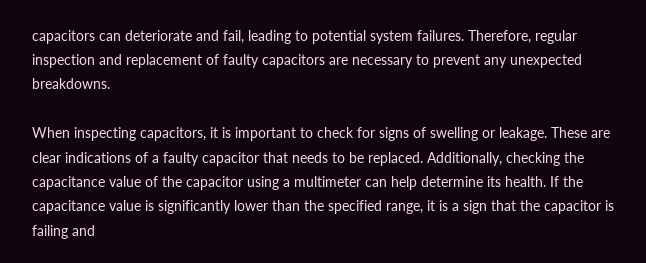capacitors can deteriorate and fail, leading to potential system failures. Therefore, regular inspection and replacement of faulty capacitors are necessary to prevent any unexpected breakdowns.

When inspecting capacitors, it is important to check for signs of swelling or leakage. These are clear indications of a faulty capacitor that needs to be replaced. Additionally, checking the capacitance value of the capacitor using a multimeter can help determine its health. If the capacitance value is significantly lower than the specified range, it is a sign that the capacitor is failing and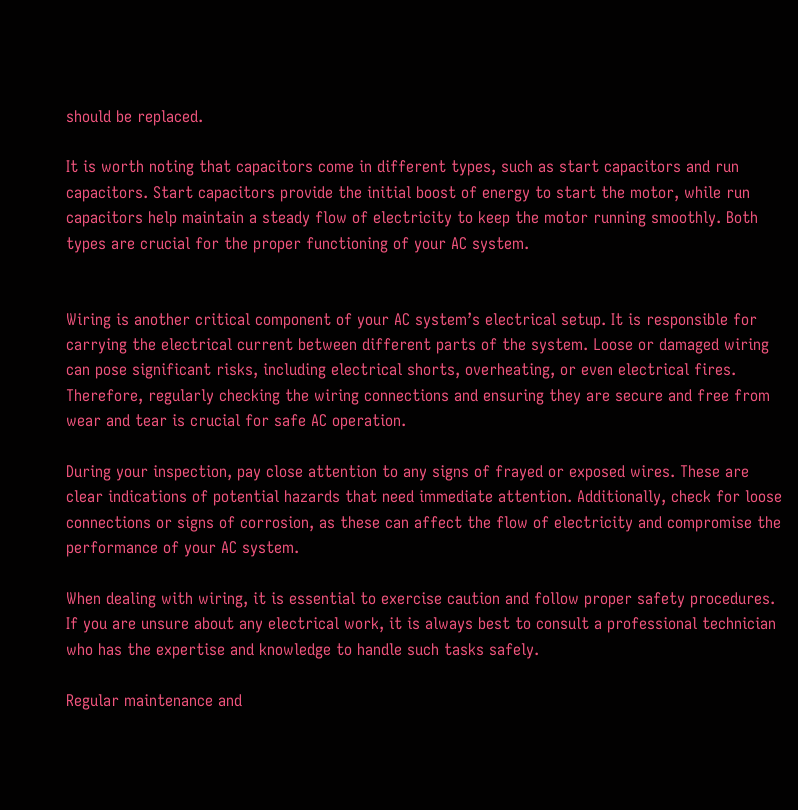should be replaced.

It is worth noting that capacitors come in different types, such as start capacitors and run capacitors. Start capacitors provide the initial boost of energy to start the motor, while run capacitors help maintain a steady flow of electricity to keep the motor running smoothly. Both types are crucial for the proper functioning of your AC system.


Wiring is another critical component of your AC system’s electrical setup. It is responsible for carrying the electrical current between different parts of the system. Loose or damaged wiring can pose significant risks, including electrical shorts, overheating, or even electrical fires. Therefore, regularly checking the wiring connections and ensuring they are secure and free from wear and tear is crucial for safe AC operation.

During your inspection, pay close attention to any signs of frayed or exposed wires. These are clear indications of potential hazards that need immediate attention. Additionally, check for loose connections or signs of corrosion, as these can affect the flow of electricity and compromise the performance of your AC system.

When dealing with wiring, it is essential to exercise caution and follow proper safety procedures. If you are unsure about any electrical work, it is always best to consult a professional technician who has the expertise and knowledge to handle such tasks safely.

Regular maintenance and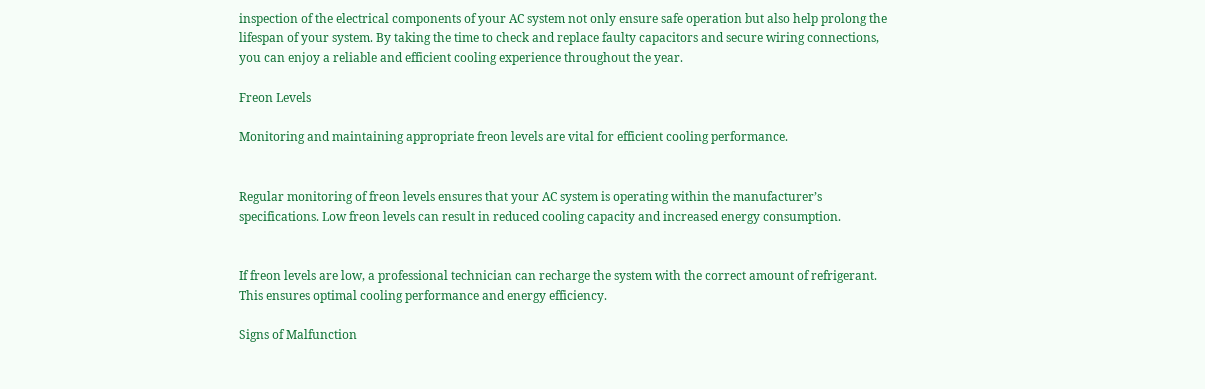inspection of the electrical components of your AC system not only ensure safe operation but also help prolong the lifespan of your system. By taking the time to check and replace faulty capacitors and secure wiring connections, you can enjoy a reliable and efficient cooling experience throughout the year.

Freon Levels

Monitoring and maintaining appropriate freon levels are vital for efficient cooling performance.


Regular monitoring of freon levels ensures that your AC system is operating within the manufacturer’s specifications. Low freon levels can result in reduced cooling capacity and increased energy consumption.


If freon levels are low, a professional technician can recharge the system with the correct amount of refrigerant. This ensures optimal cooling performance and energy efficiency.

Signs of Malfunction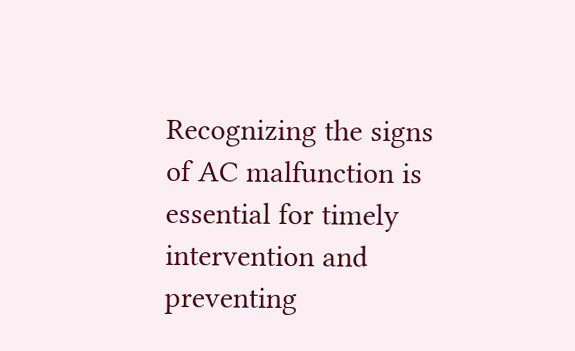Recognizing the signs of AC malfunction is essential for timely intervention and preventing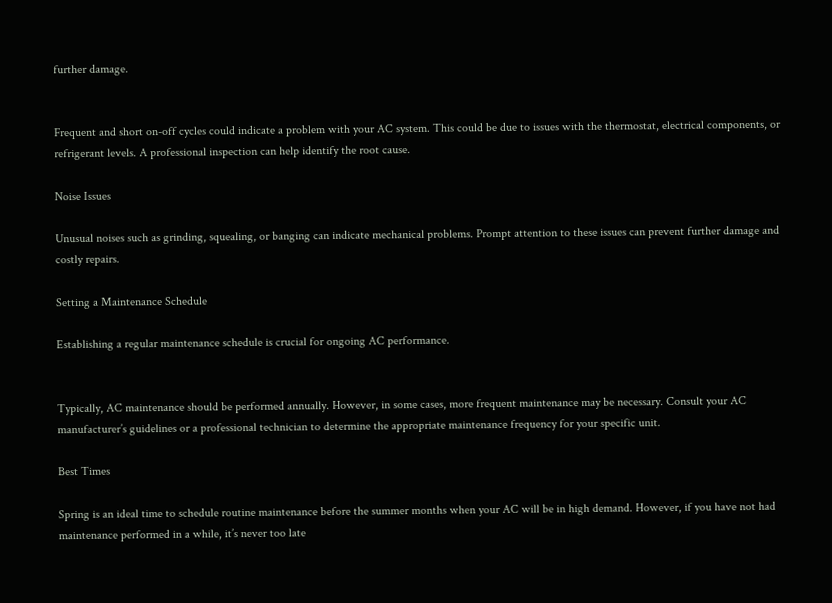further damage.


Frequent and short on-off cycles could indicate a problem with your AC system. This could be due to issues with the thermostat, electrical components, or refrigerant levels. A professional inspection can help identify the root cause.

Noise Issues

Unusual noises such as grinding, squealing, or banging can indicate mechanical problems. Prompt attention to these issues can prevent further damage and costly repairs.

Setting a Maintenance Schedule

Establishing a regular maintenance schedule is crucial for ongoing AC performance.


Typically, AC maintenance should be performed annually. However, in some cases, more frequent maintenance may be necessary. Consult your AC manufacturer’s guidelines or a professional technician to determine the appropriate maintenance frequency for your specific unit.

Best Times

Spring is an ideal time to schedule routine maintenance before the summer months when your AC will be in high demand. However, if you have not had maintenance performed in a while, it’s never too late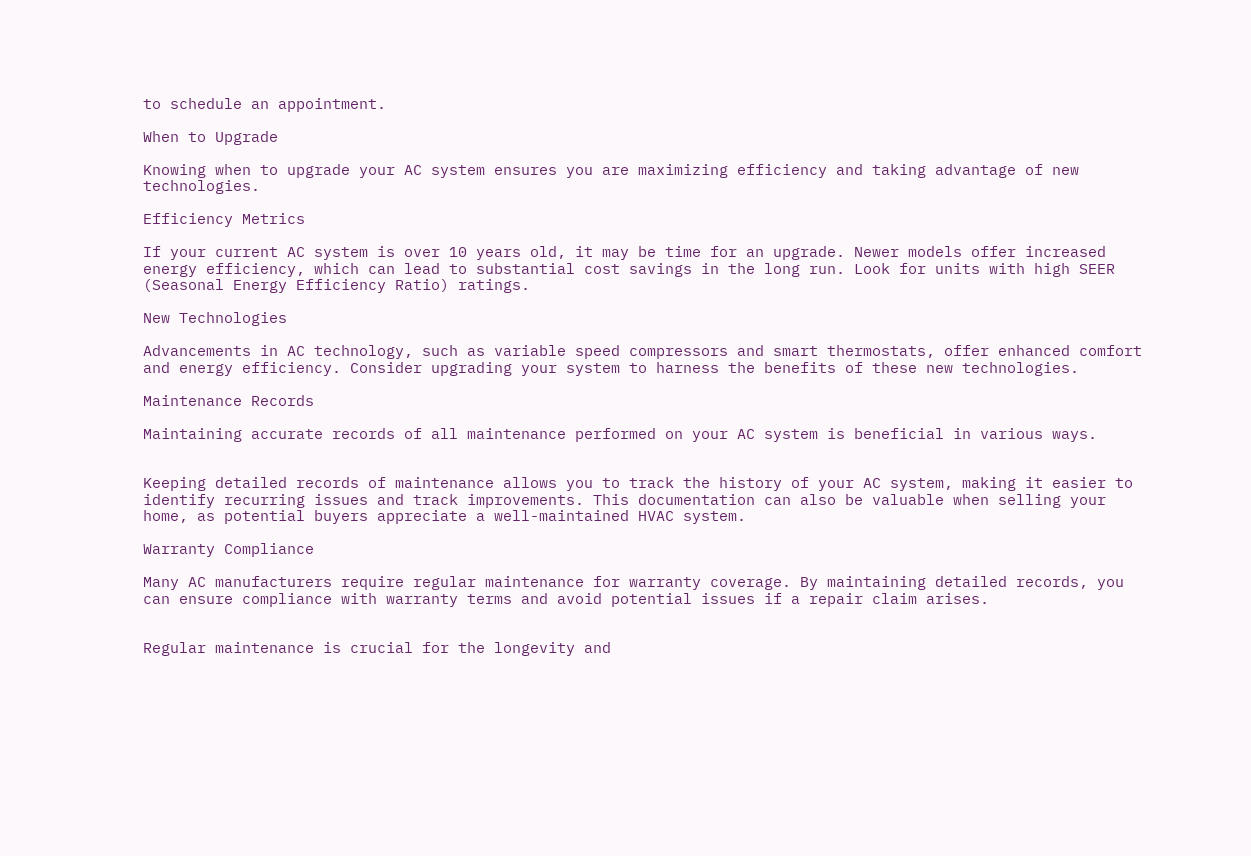to schedule an appointment.

When to Upgrade

Knowing when to upgrade your AC system ensures you are maximizing efficiency and taking advantage of new technologies.

Efficiency Metrics

If your current AC system is over 10 years old, it may be time for an upgrade. Newer models offer increased energy efficiency, which can lead to substantial cost savings in the long run. Look for units with high SEER (Seasonal Energy Efficiency Ratio) ratings.

New Technologies

Advancements in AC technology, such as variable speed compressors and smart thermostats, offer enhanced comfort and energy efficiency. Consider upgrading your system to harness the benefits of these new technologies.

Maintenance Records

Maintaining accurate records of all maintenance performed on your AC system is beneficial in various ways.


Keeping detailed records of maintenance allows you to track the history of your AC system, making it easier to identify recurring issues and track improvements. This documentation can also be valuable when selling your home, as potential buyers appreciate a well-maintained HVAC system.

Warranty Compliance

Many AC manufacturers require regular maintenance for warranty coverage. By maintaining detailed records, you can ensure compliance with warranty terms and avoid potential issues if a repair claim arises.


Regular maintenance is crucial for the longevity and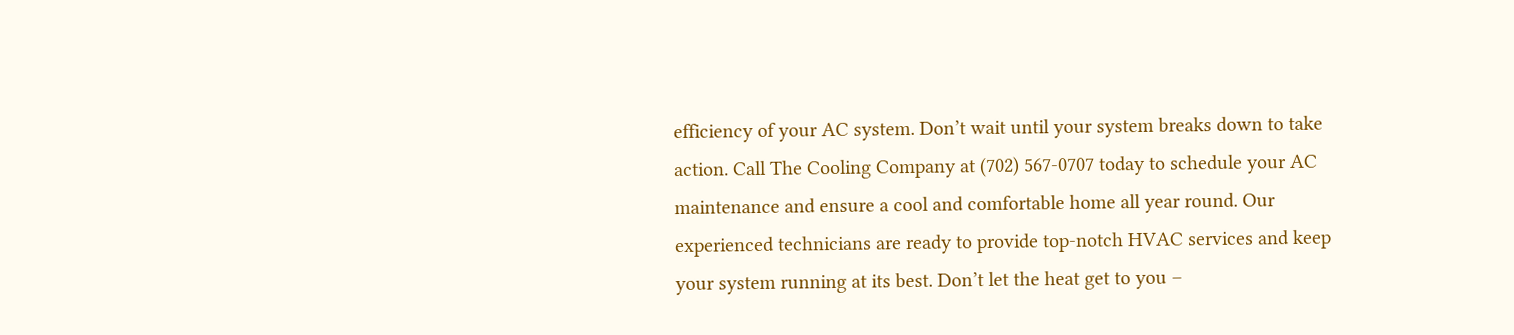efficiency of your AC system. Don’t wait until your system breaks down to take action. Call The Cooling Company at (702) 567-0707 today to schedule your AC maintenance and ensure a cool and comfortable home all year round. Our experienced technicians are ready to provide top-notch HVAC services and keep your system running at its best. Don’t let the heat get to you –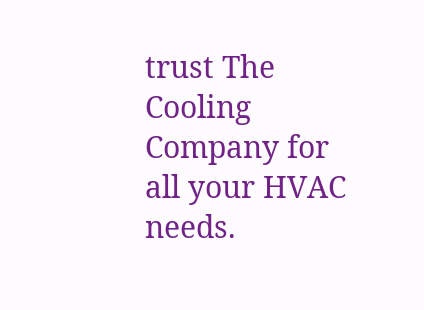trust The Cooling Company for all your HVAC needs.